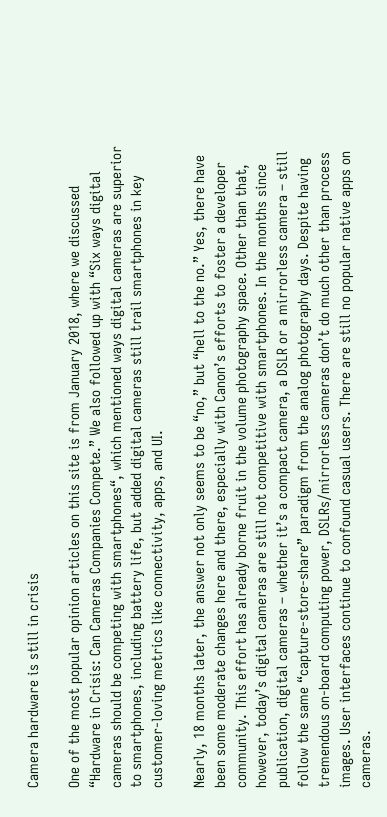Camera hardware is still in crisis

One of the most popular opinion articles on this site is from January 2018, where we discussed “Hardware in Crisis: Can Cameras Companies Compete.” We also followed up with “Six ways digital cameras should be competing with smartphones“, which mentioned ways digital cameras are superior to smartphones, including battery life, but added digital cameras still trail smartphones in key customer-loving metrics like connectivity, apps, and UI.

Nearly, 18 months later, the answer not only seems to be “no,” but “hell to the no.” Yes, there have been some moderate changes here and there, especially with Canon’s efforts to foster a developer community. This effort has already borne fruit in the volume photography space. Other than that, however, today’s digital cameras are still not competitive with smartphones. In the months since publication, digital cameras – whether it’s a compact camera, a DSLR or a mirrorless camera – still follow the same “capture-store-share” paradigm from the analog photography days. Despite having tremendous on-board computing power, DSLRs/mirrorless cameras don’t do much other than process images. User interfaces continue to confound casual users. There are still no popular native apps on cameras.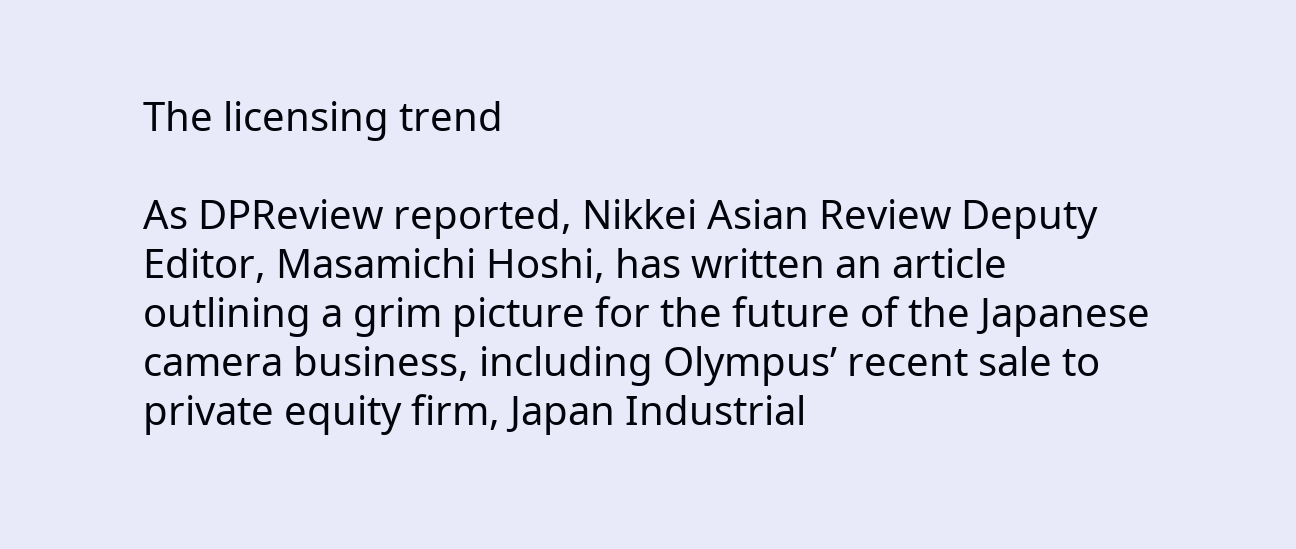The licensing trend

As DPReview reported, Nikkei Asian Review Deputy Editor, Masamichi Hoshi, has written an article outlining a grim picture for the future of the Japanese camera business, including Olympus’ recent sale to private equity firm, Japan Industrial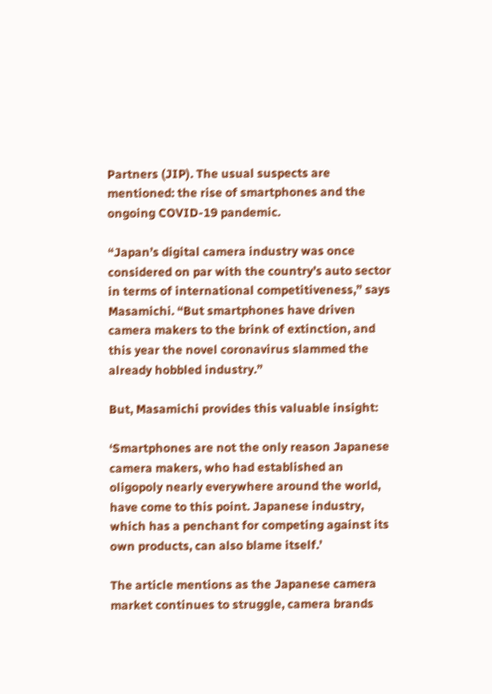Partners (JIP). The usual suspects are mentioned: the rise of smartphones and the ongoing COVID-19 pandemic.

“Japan’s digital camera industry was once considered on par with the country’s auto sector in terms of international competitiveness,” says Masamichi. “But smartphones have driven camera makers to the brink of extinction, and this year the novel coronavirus slammed the already hobbled industry.”

But, Masamichi provides this valuable insight:

‘Smartphones are not the only reason Japanese camera makers, who had established an oligopoly nearly everywhere around the world, have come to this point. Japanese industry, which has a penchant for competing against its own products, can also blame itself.’

The article mentions as the Japanese camera market continues to struggle, camera brands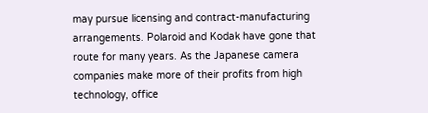may pursue licensing and contract-manufacturing arrangements. Polaroid and Kodak have gone that route for many years. As the Japanese camera companies make more of their profits from high technology, office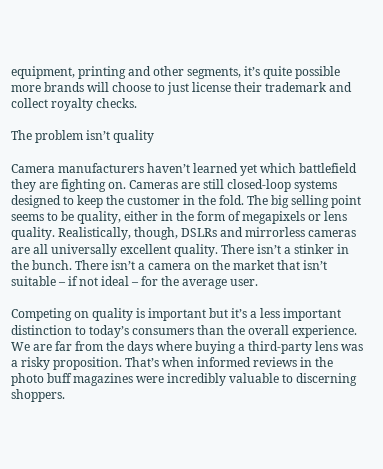equipment, printing and other segments, it’s quite possible more brands will choose to just license their trademark and collect royalty checks.

The problem isn’t quality

Camera manufacturers haven’t learned yet which battlefield they are fighting on. Cameras are still closed-loop systems designed to keep the customer in the fold. The big selling point seems to be quality, either in the form of megapixels or lens quality. Realistically, though, DSLRs and mirrorless cameras are all universally excellent quality. There isn’t a stinker in the bunch. There isn’t a camera on the market that isn’t suitable – if not ideal – for the average user.

Competing on quality is important but it’s a less important distinction to today’s consumers than the overall experience. We are far from the days where buying a third-party lens was a risky proposition. That’s when informed reviews in the photo buff magazines were incredibly valuable to discerning shoppers.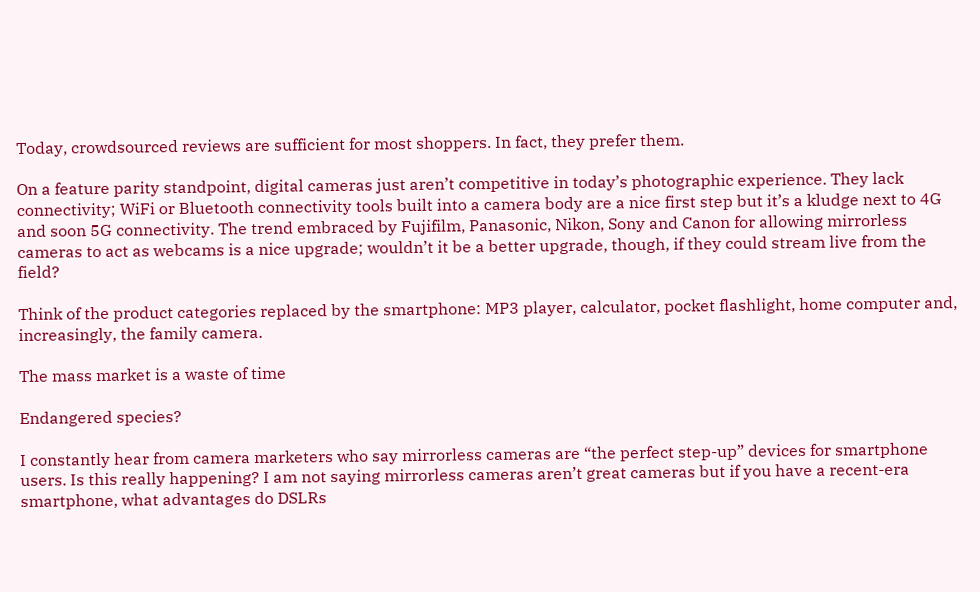Today, crowdsourced reviews are sufficient for most shoppers. In fact, they prefer them.

On a feature parity standpoint, digital cameras just aren’t competitive in today’s photographic experience. They lack connectivity; WiFi or Bluetooth connectivity tools built into a camera body are a nice first step but it’s a kludge next to 4G and soon 5G connectivity. The trend embraced by Fujifilm, Panasonic, Nikon, Sony and Canon for allowing mirrorless cameras to act as webcams is a nice upgrade; wouldn’t it be a better upgrade, though, if they could stream live from the field?

Think of the product categories replaced by the smartphone: MP3 player, calculator, pocket flashlight, home computer and, increasingly, the family camera.

The mass market is a waste of time

Endangered species?

I constantly hear from camera marketers who say mirrorless cameras are “the perfect step-up” devices for smartphone users. Is this really happening? I am not saying mirrorless cameras aren’t great cameras but if you have a recent-era smartphone, what advantages do DSLRs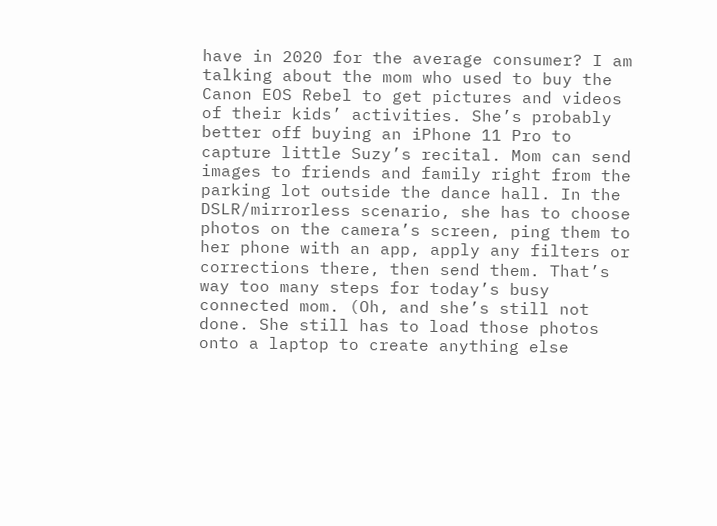have in 2020 for the average consumer? I am talking about the mom who used to buy the Canon EOS Rebel to get pictures and videos of their kids’ activities. She’s probably better off buying an iPhone 11 Pro to capture little Suzy’s recital. Mom can send images to friends and family right from the parking lot outside the dance hall. In the DSLR/mirrorless scenario, she has to choose photos on the camera’s screen, ping them to her phone with an app, apply any filters or corrections there, then send them. That’s way too many steps for today’s busy connected mom. (Oh, and she’s still not done. She still has to load those photos onto a laptop to create anything else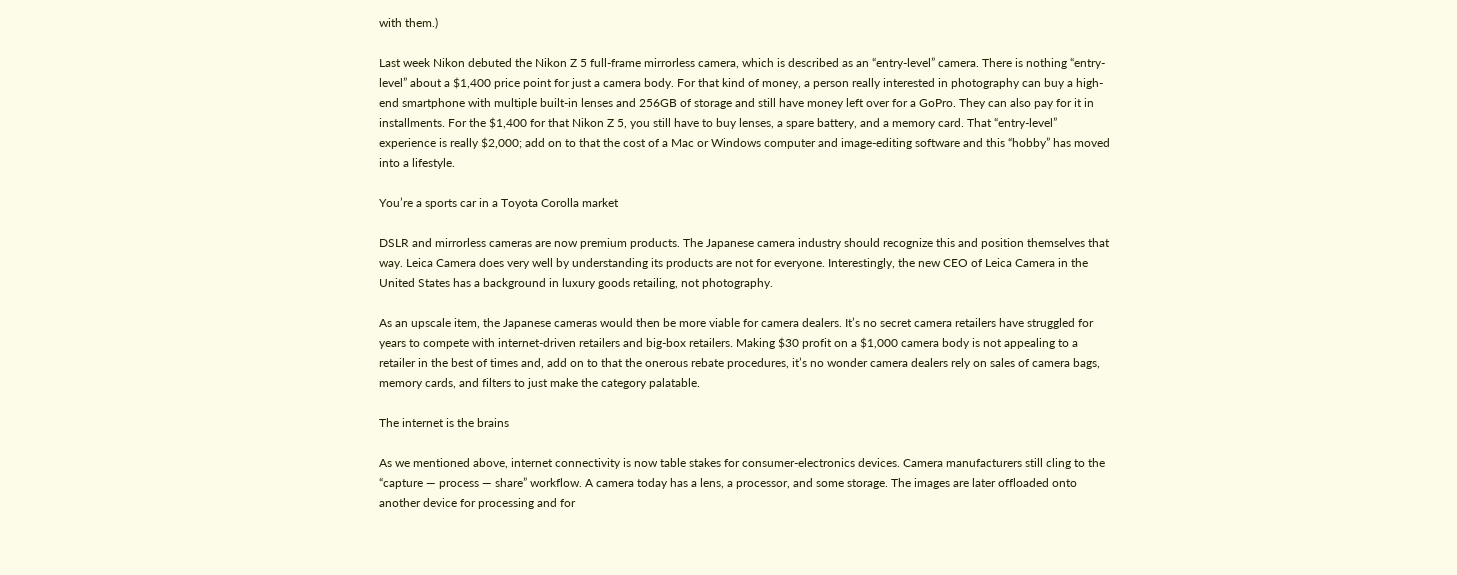with them.)

Last week Nikon debuted the Nikon Z 5 full-frame mirrorless camera, which is described as an “entry-level” camera. There is nothing “entry-level” about a $1,400 price point for just a camera body. For that kind of money, a person really interested in photography can buy a high-end smartphone with multiple built-in lenses and 256GB of storage and still have money left over for a GoPro. They can also pay for it in installments. For the $1,400 for that Nikon Z 5, you still have to buy lenses, a spare battery, and a memory card. That “entry-level” experience is really $2,000; add on to that the cost of a Mac or Windows computer and image-editing software and this “hobby” has moved into a lifestyle.

You’re a sports car in a Toyota Corolla market

DSLR and mirrorless cameras are now premium products. The Japanese camera industry should recognize this and position themselves that way. Leica Camera does very well by understanding its products are not for everyone. Interestingly, the new CEO of Leica Camera in the United States has a background in luxury goods retailing, not photography.

As an upscale item, the Japanese cameras would then be more viable for camera dealers. It’s no secret camera retailers have struggled for years to compete with internet-driven retailers and big-box retailers. Making $30 profit on a $1,000 camera body is not appealing to a retailer in the best of times and, add on to that the onerous rebate procedures, it’s no wonder camera dealers rely on sales of camera bags, memory cards, and filters to just make the category palatable.

The internet is the brains

As we mentioned above, internet connectivity is now table stakes for consumer-electronics devices. Camera manufacturers still cling to the “capture — process — share” workflow. A camera today has a lens, a processor, and some storage. The images are later offloaded onto another device for processing and for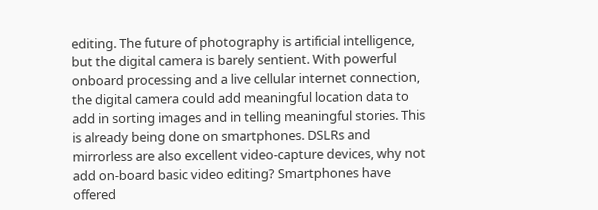editing. The future of photography is artificial intelligence, but the digital camera is barely sentient. With powerful onboard processing and a live cellular internet connection, the digital camera could add meaningful location data to add in sorting images and in telling meaningful stories. This is already being done on smartphones. DSLRs and mirrorless are also excellent video-capture devices, why not add on-board basic video editing? Smartphones have offered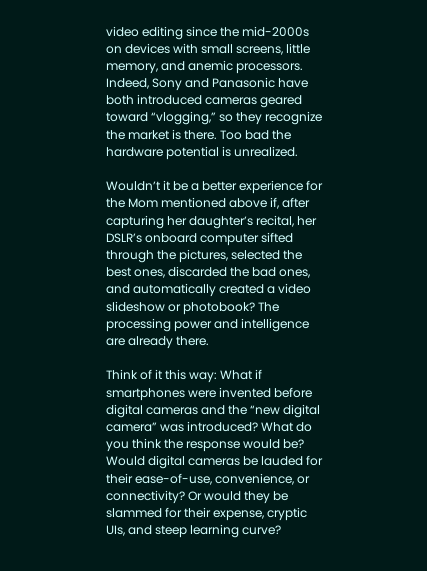video editing since the mid-2000s on devices with small screens, little memory, and anemic processors. Indeed, Sony and Panasonic have both introduced cameras geared toward “vlogging,” so they recognize the market is there. Too bad the hardware potential is unrealized.

Wouldn’t it be a better experience for the Mom mentioned above if, after capturing her daughter’s recital, her DSLR’s onboard computer sifted through the pictures, selected the best ones, discarded the bad ones, and automatically created a video slideshow or photobook? The processing power and intelligence are already there.

Think of it this way: What if smartphones were invented before digital cameras and the “new digital camera” was introduced? What do you think the response would be? Would digital cameras be lauded for their ease-of-use, convenience, or connectivity? Or would they be slammed for their expense, cryptic UIs, and steep learning curve?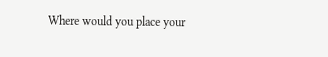Where would you place your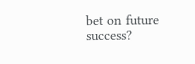bet on future success?